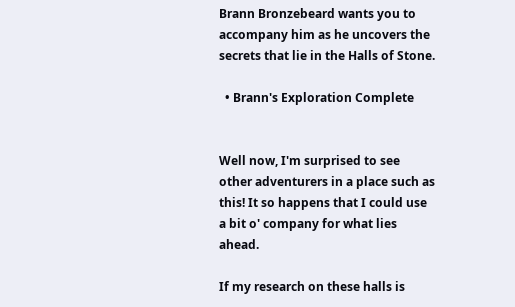Brann Bronzebeard wants you to accompany him as he uncovers the secrets that lie in the Halls of Stone.

  • Brann's Exploration Complete


Well now, I'm surprised to see other adventurers in a place such as this! It so happens that I could use a bit o' company for what lies ahead.

If my research on these halls is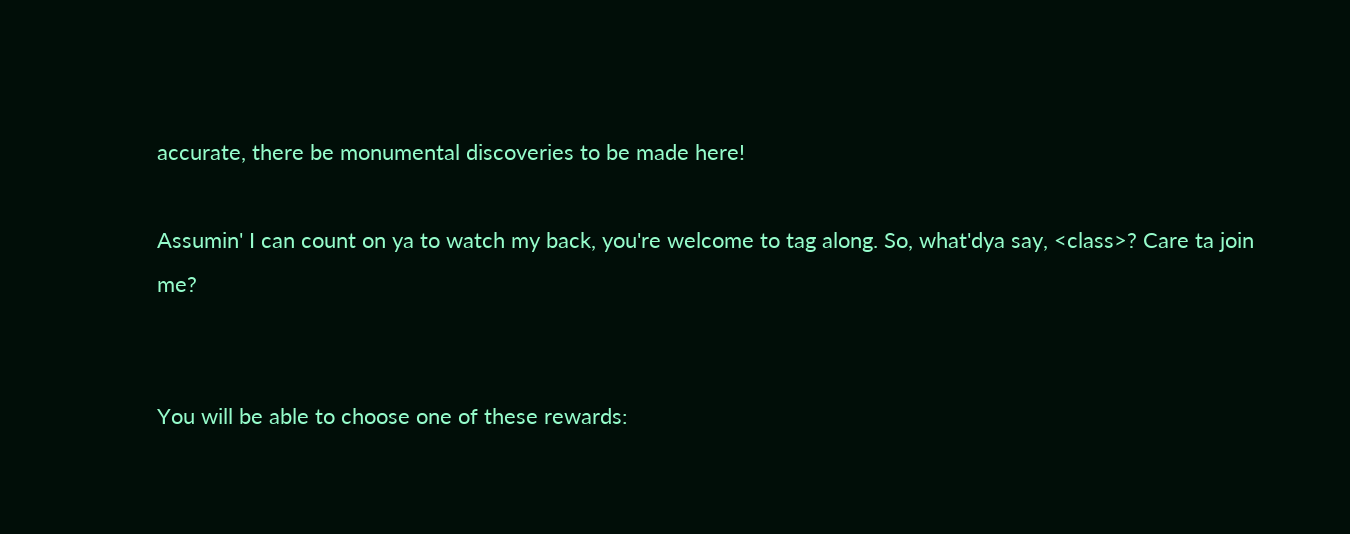accurate, there be monumental discoveries to be made here!

Assumin' I can count on ya to watch my back, you're welcome to tag along. So, what'dya say, <class>? Care ta join me?


You will be able to choose one of these rewards: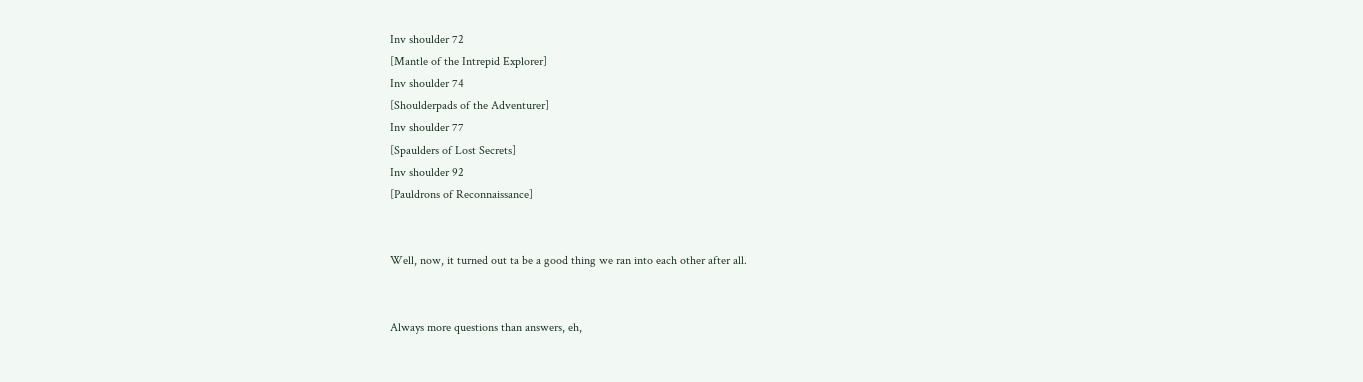Inv shoulder 72
[Mantle of the Intrepid Explorer]
Inv shoulder 74
[Shoulderpads of the Adventurer]
Inv shoulder 77
[Spaulders of Lost Secrets]
Inv shoulder 92
[Pauldrons of Reconnaissance]


Well, now, it turned out ta be a good thing we ran into each other after all.


Always more questions than answers, eh,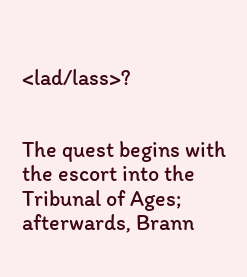<lad/lass>?


The quest begins with the escort into the Tribunal of Ages; afterwards, Brann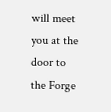will meet you at the door to the Forge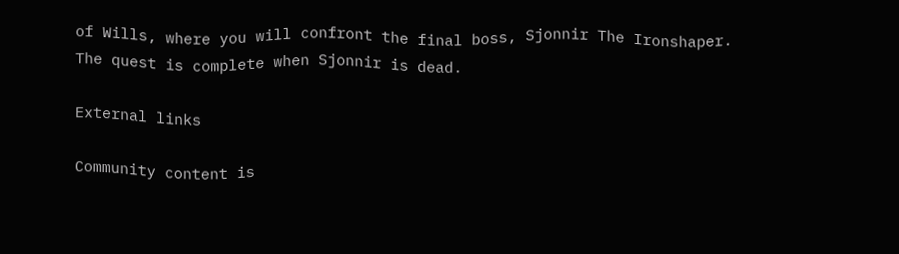of Wills, where you will confront the final boss, Sjonnir The Ironshaper. The quest is complete when Sjonnir is dead.

External links

Community content is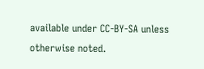available under CC-BY-SA unless otherwise noted.